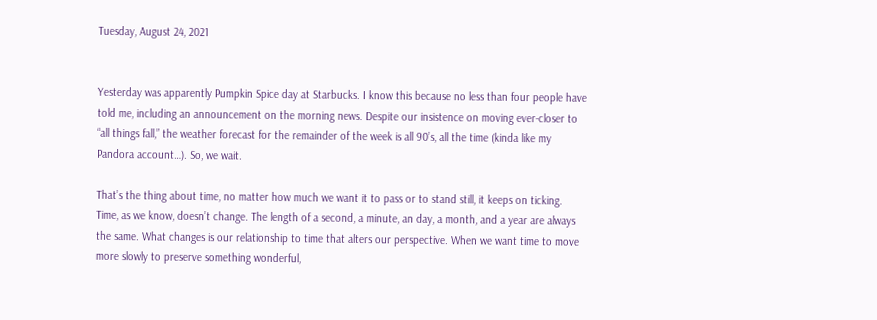Tuesday, August 24, 2021


Yesterday was apparently Pumpkin Spice day at Starbucks. I know this because no less than four people have told me, including an announcement on the morning news. Despite our insistence on moving ever-closer to “all things fall,” the weather forecast for the remainder of the week is all 90’s, all the time (kinda like my Pandora account…). So, we wait.

That’s the thing about time, no matter how much we want it to pass or to stand still, it keeps on ticking. Time, as we know, doesn’t change. The length of a second, a minute, an day, a month, and a year are always the same. What changes is our relationship to time that alters our perspective. When we want time to move more slowly to preserve something wonderful,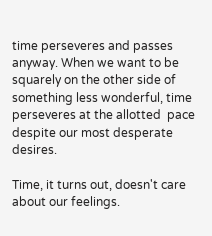time perseveres and passes anyway. When we want to be squarely on the other side of something less wonderful, time perseveres at the allotted  pace despite our most desperate desires.

Time, it turns out, doesn't care about our feelings.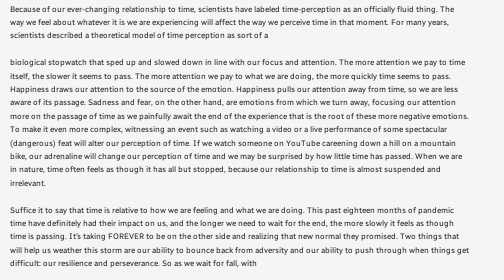Because of our ever-changing relationship to time, scientists have labeled time-perception as an officially fluid thing. The way we feel about whatever it is we are experiencing will affect the way we perceive time in that moment. For many years, scientists described a theoretical model of time perception as sort of a

biological stopwatch that sped up and slowed down in line with our focus and attention. The more attention we pay to time itself, the slower it seems to pass. The more attention we pay to what we are doing, the more quickly time seems to pass. Happiness draws our attention to the source of the emotion. Happiness pulls our attention away from time, so we are less aware of its passage. Sadness and fear, on the other hand, are emotions from which we turn away, focusing our attention more on the passage of time as we painfully await the end of the experience that is the root of these more negative emotions. To make it even more complex, witnessing an event such as watching a video or a live performance of some spectacular (dangerous) feat will alter our perception of time. If we watch someone on YouTube careening down a hill on a mountain bike, our adrenaline will change our perception of time and we may be surprised by how little time has passed. When we are in nature, time often feels as though it has all but stopped, because our relationship to time is almost suspended and irrelevant.

Suffice it to say that time is relative to how we are feeling and what we are doing. This past eighteen months of pandemic time have definitely had their impact on us, and the longer we need to wait for the end, the more slowly it feels as though time is passing. It’s taking FOREVER to be on the other side and realizing that new normal they promised. Two things that will help us weather this storm are our ability to bounce back from adversity and our ability to push through when things get difficult: our resilience and perseverance. So as we wait for fall, with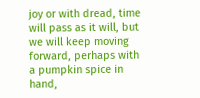joy or with dread, time will pass as it will, but we will keep moving forward, perhaps with a pumpkin spice in hand,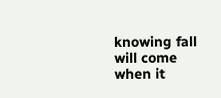knowing fall will come when it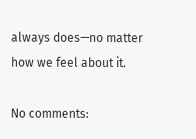always does—no matter how we feel about it.

No comments: